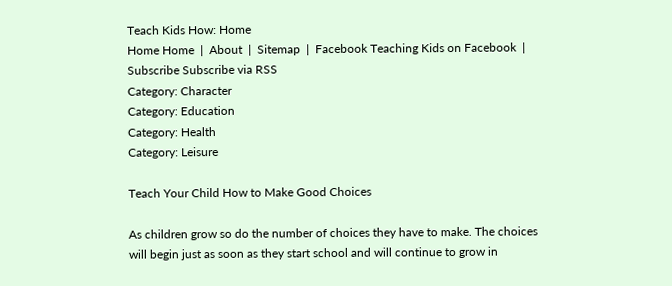Teach Kids How: Home
Home Home  |  About  |  Sitemap  |  Facebook Teaching Kids on Facebook  |  Subscribe Subscribe via RSS
Category: Character
Category: Education
Category: Health
Category: Leisure

Teach Your Child How to Make Good Choices

As children grow so do the number of choices they have to make. The choices will begin just as soon as they start school and will continue to grow in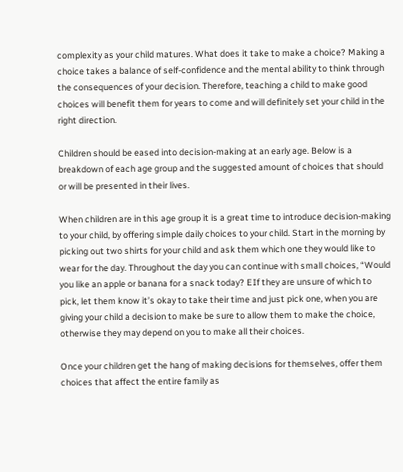complexity as your child matures. What does it take to make a choice? Making a choice takes a balance of self-confidence and the mental ability to think through the consequences of your decision. Therefore, teaching a child to make good choices will benefit them for years to come and will definitely set your child in the right direction.

Children should be eased into decision-making at an early age. Below is a breakdown of each age group and the suggested amount of choices that should or will be presented in their lives.

When children are in this age group it is a great time to introduce decision-making to your child, by offering simple daily choices to your child. Start in the morning by picking out two shirts for your child and ask them which one they would like to wear for the day. Throughout the day you can continue with small choices, “Would you like an apple or banana for a snack today? EIf they are unsure of which to pick, let them know it’s okay to take their time and just pick one, when you are giving your child a decision to make be sure to allow them to make the choice, otherwise they may depend on you to make all their choices.

Once your children get the hang of making decisions for themselves, offer them choices that affect the entire family as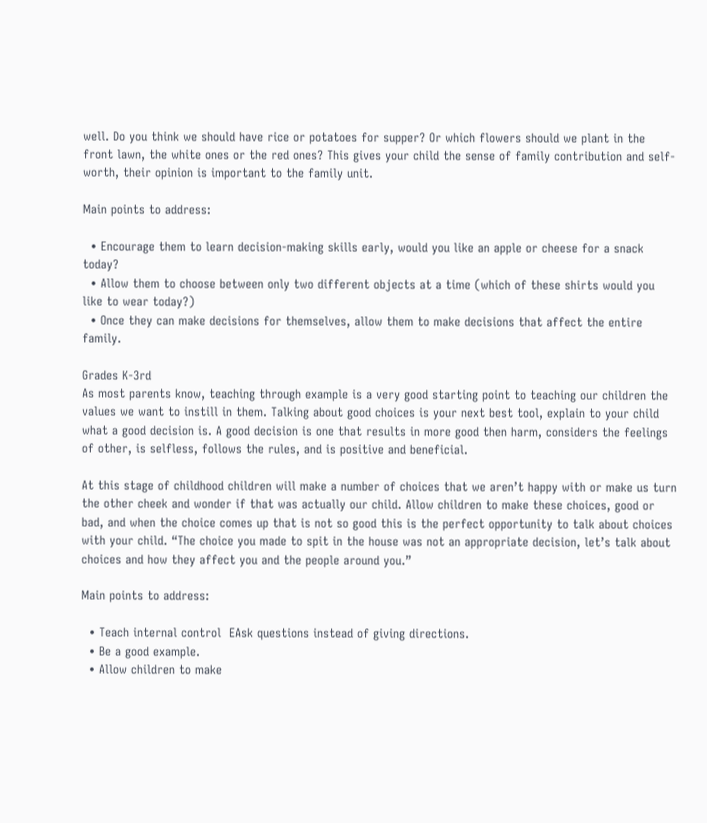well. Do you think we should have rice or potatoes for supper? Or which flowers should we plant in the front lawn, the white ones or the red ones? This gives your child the sense of family contribution and self-worth, their opinion is important to the family unit.

Main points to address:

  • Encourage them to learn decision-making skills early, would you like an apple or cheese for a snack today?
  • Allow them to choose between only two different objects at a time (which of these shirts would you like to wear today?)
  • Once they can make decisions for themselves, allow them to make decisions that affect the entire family.

Grades K-3rd
As most parents know, teaching through example is a very good starting point to teaching our children the values we want to instill in them. Talking about good choices is your next best tool, explain to your child what a good decision is. A good decision is one that results in more good then harm, considers the feelings of other, is selfless, follows the rules, and is positive and beneficial.

At this stage of childhood children will make a number of choices that we aren’t happy with or make us turn the other cheek and wonder if that was actually our child. Allow children to make these choices, good or bad, and when the choice comes up that is not so good this is the perfect opportunity to talk about choices with your child. “The choice you made to spit in the house was not an appropriate decision, let’s talk about choices and how they affect you and the people around you.”

Main points to address:

  • Teach internal control  EAsk questions instead of giving directions.
  • Be a good example.
  • Allow children to make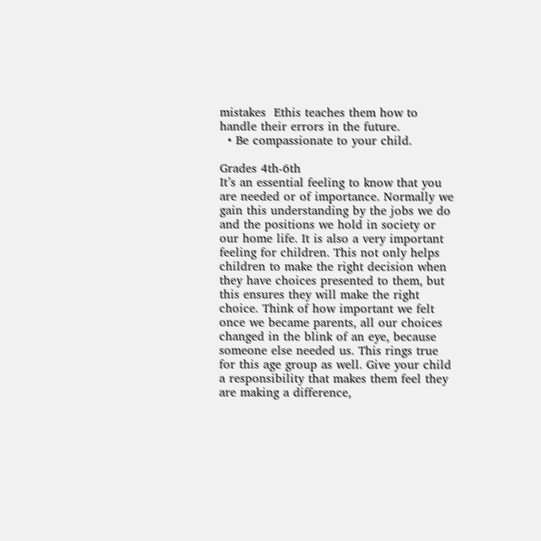mistakes  Ethis teaches them how to handle their errors in the future.
  • Be compassionate to your child.

Grades 4th-6th
It’s an essential feeling to know that you are needed or of importance. Normally we gain this understanding by the jobs we do and the positions we hold in society or our home life. It is also a very important feeling for children. This not only helps children to make the right decision when they have choices presented to them, but this ensures they will make the right choice. Think of how important we felt once we became parents, all our choices changed in the blink of an eye, because someone else needed us. This rings true for this age group as well. Give your child a responsibility that makes them feel they are making a difference,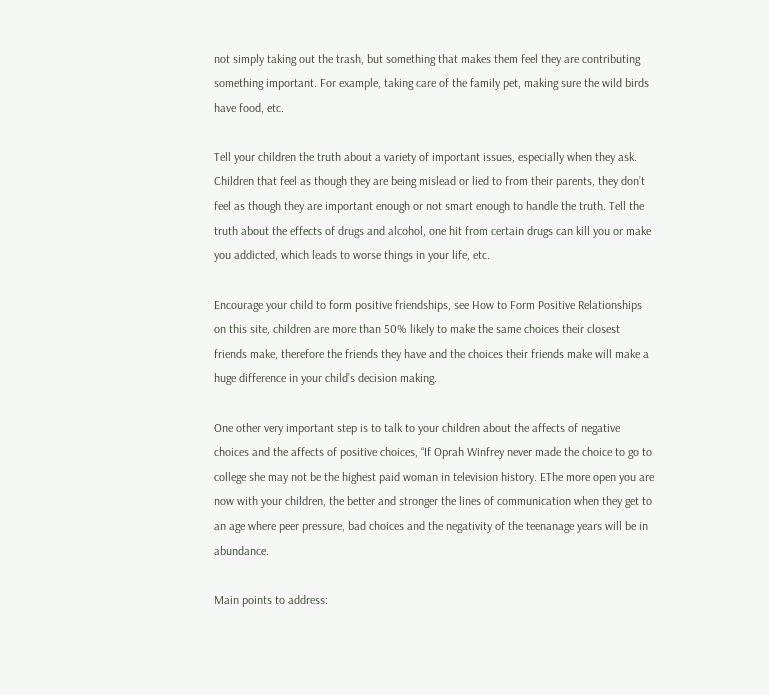not simply taking out the trash, but something that makes them feel they are contributing something important. For example, taking care of the family pet, making sure the wild birds have food, etc.

Tell your children the truth about a variety of important issues, especially when they ask. Children that feel as though they are being mislead or lied to from their parents, they don’t feel as though they are important enough or not smart enough to handle the truth. Tell the truth about the effects of drugs and alcohol, one hit from certain drugs can kill you or make you addicted, which leads to worse things in your life, etc.

Encourage your child to form positive friendships, see How to Form Positive Relationships on this site, children are more than 50% likely to make the same choices their closest friends make, therefore the friends they have and the choices their friends make will make a huge difference in your child’s decision making.

One other very important step is to talk to your children about the affects of negative choices and the affects of positive choices, “If Oprah Winfrey never made the choice to go to college she may not be the highest paid woman in television history. EThe more open you are now with your children, the better and stronger the lines of communication when they get to an age where peer pressure, bad choices and the negativity of the teenanage years will be in abundance.

Main points to address: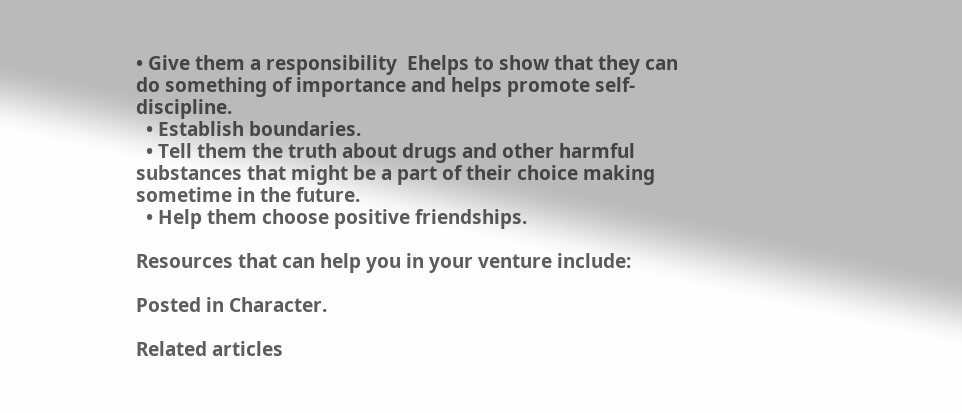• Give them a responsibility  Ehelps to show that they can do something of importance and helps promote self-discipline.
  • Establish boundaries.
  • Tell them the truth about drugs and other harmful substances that might be a part of their choice making sometime in the future.
  • Help them choose positive friendships.

Resources that can help you in your venture include:

Posted in Character.

Related articles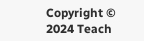Copyright © 2024 Teach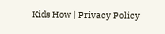Kids How | Privacy Policy